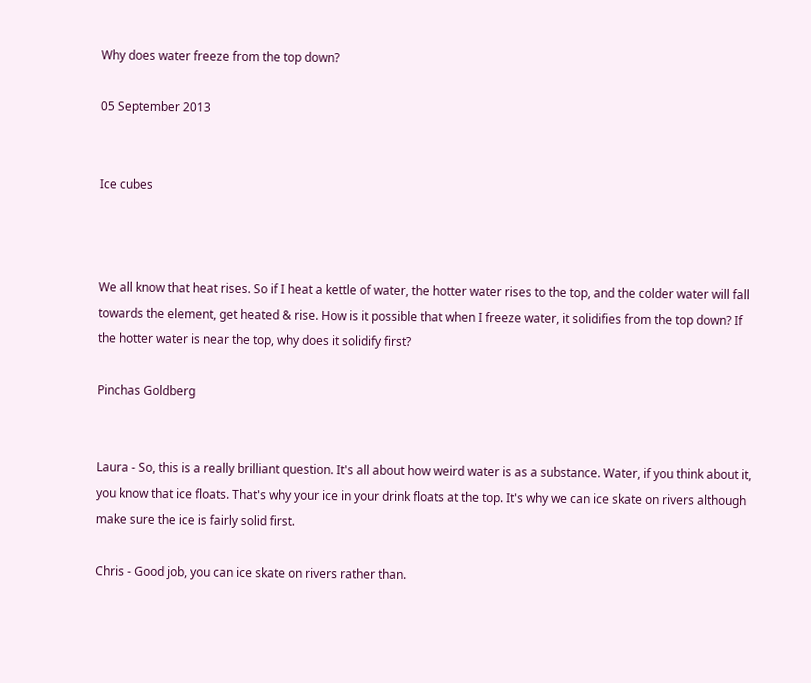Why does water freeze from the top down?

05 September 2013


Ice cubes



We all know that heat rises. So if I heat a kettle of water, the hotter water rises to the top, and the colder water will fall towards the element, get heated & rise. How is it possible that when I freeze water, it solidifies from the top down? If the hotter water is near the top, why does it solidify first?

Pinchas Goldberg


Laura - So, this is a really brilliant question. It's all about how weird water is as a substance. Water, if you think about it, you know that ice floats. That's why your ice in your drink floats at the top. It's why we can ice skate on rivers although make sure the ice is fairly solid first.

Chris - Good job, you can ice skate on rivers rather than.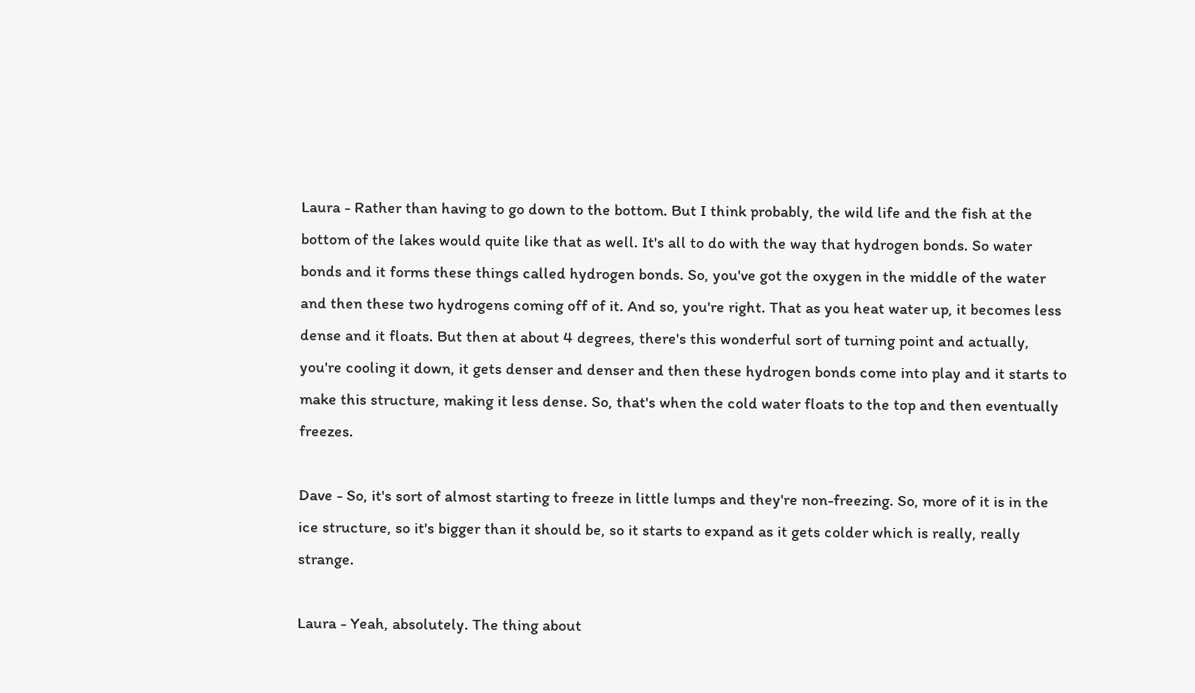Laura - Rather than having to go down to the bottom. But I think probably, the wild life and the fish at the bottom of the lakes would quite like that as well. It's all to do with the way that hydrogen bonds. So water bonds and it forms these things called hydrogen bonds. So, you've got the oxygen in the middle of the water and then these two hydrogens coming off of it. And so, you're right. That as you heat water up, it becomes less dense and it floats. But then at about 4 degrees, there's this wonderful sort of turning point and actually, you're cooling it down, it gets denser and denser and then these hydrogen bonds come into play and it starts to make this structure, making it less dense. So, that's when the cold water floats to the top and then eventually freezes.

Dave - So, it's sort of almost starting to freeze in little lumps and they're non-freezing. So, more of it is in the ice structure, so it's bigger than it should be, so it starts to expand as it gets colder which is really, really strange.

Laura - Yeah, absolutely. The thing about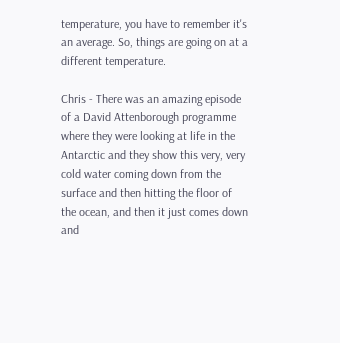temperature, you have to remember it's an average. So, things are going on at a different temperature.

Chris - There was an amazing episode of a David Attenborough programme where they were looking at life in the Antarctic and they show this very, very cold water coming down from the surface and then hitting the floor of the ocean, and then it just comes down and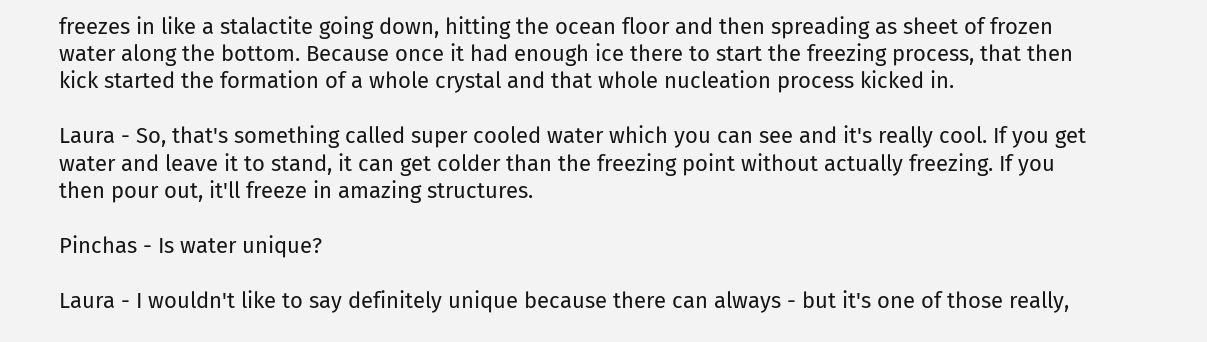freezes in like a stalactite going down, hitting the ocean floor and then spreading as sheet of frozen water along the bottom. Because once it had enough ice there to start the freezing process, that then kick started the formation of a whole crystal and that whole nucleation process kicked in.

Laura - So, that's something called super cooled water which you can see and it's really cool. If you get water and leave it to stand, it can get colder than the freezing point without actually freezing. If you then pour out, it'll freeze in amazing structures.

Pinchas - Is water unique?

Laura - I wouldn't like to say definitely unique because there can always - but it's one of those really,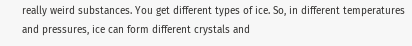really weird substances. You get different types of ice. So, in different temperatures and pressures, ice can form different crystals and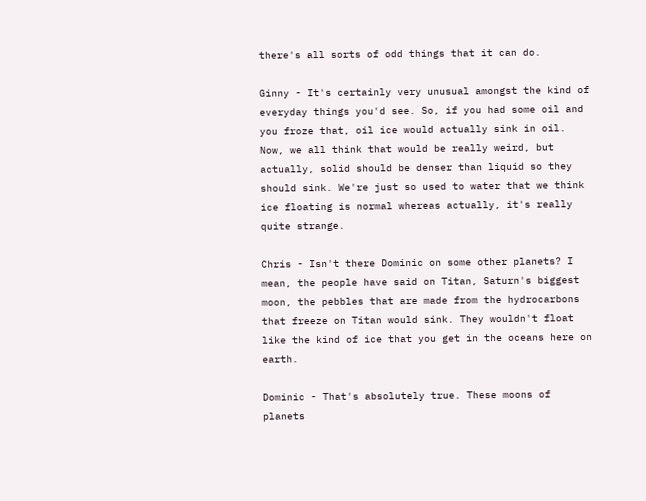there's all sorts of odd things that it can do.

Ginny - It's certainly very unusual amongst the kind of everyday things you'd see. So, if you had some oil and you froze that, oil ice would actually sink in oil. Now, we all think that would be really weird, but actually, solid should be denser than liquid so they should sink. We're just so used to water that we think ice floating is normal whereas actually, it's really quite strange.

Chris - Isn't there Dominic on some other planets? I mean, the people have said on Titan, Saturn's biggest moon, the pebbles that are made from the hydrocarbons that freeze on Titan would sink. They wouldn't float like the kind of ice that you get in the oceans here on earth.

Dominic - That's absolutely true. These moons of planets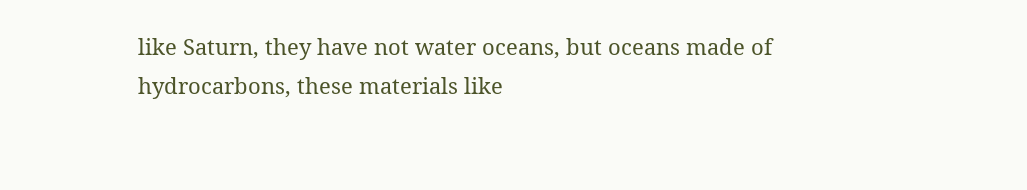like Saturn, they have not water oceans, but oceans made of hydrocarbons, these materials like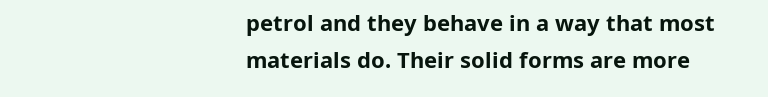petrol and they behave in a way that most materials do. Their solid forms are more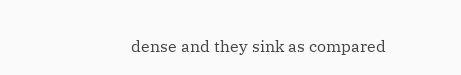dense and they sink as compared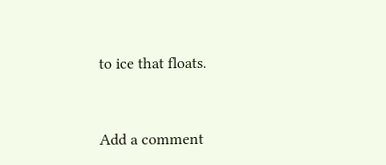to ice that floats.


Add a comment